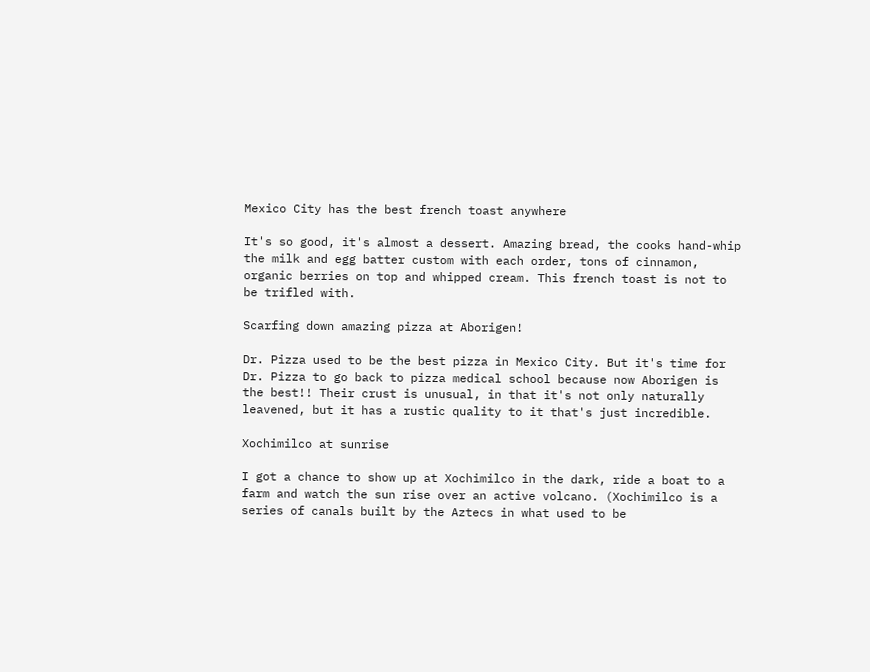Mexico City has the best french toast anywhere

It's so good, it's almost a dessert. Amazing bread, the cooks hand-whip the milk and egg batter custom with each order, tons of cinnamon, organic berries on top and whipped cream. This french toast is not to be trifled with.

Scarfing down amazing pizza at Aborigen!

Dr. Pizza used to be the best pizza in Mexico City. But it's time for Dr. Pizza to go back to pizza medical school because now Aborigen is the best!! Their crust is unusual, in that it's not only naturally leavened, but it has a rustic quality to it that's just incredible.

Xochimilco at sunrise

I got a chance to show up at Xochimilco in the dark, ride a boat to a farm and watch the sun rise over an active volcano. (Xochimilco is a series of canals built by the Aztecs in what used to be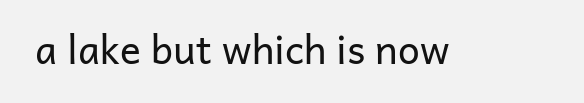a lake but which is now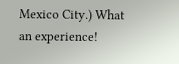Mexico City.) What an experience!